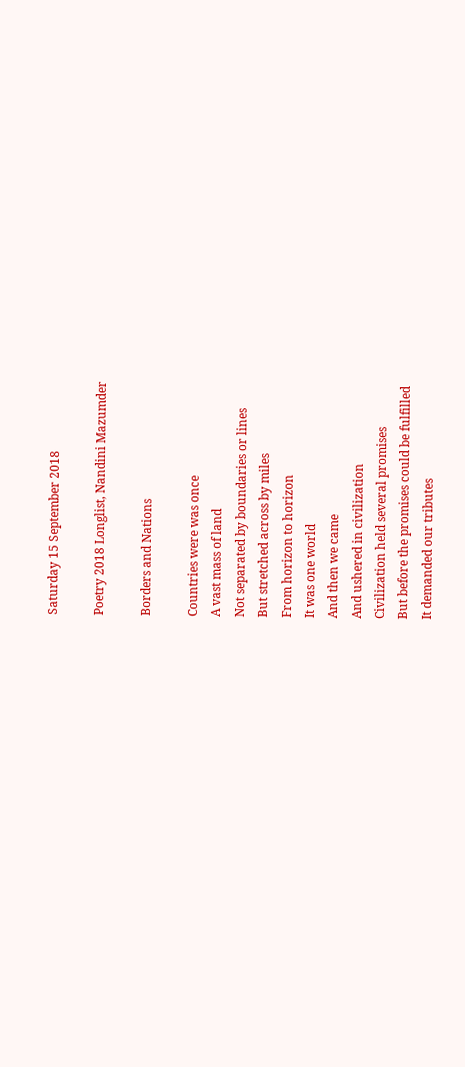Saturday 15 September 2018

Poetry 2018 Longlist, Nandini Mazumder

Borders and Nations

Countries were was once
A vast mass of land
Not separated by boundaries or lines
But stretched across by miles
From horizon to horizon
It was one world
And then we came
And ushered in civilization
Civilization held several promises
But before the promises could be fulfilled
It demanded our tributes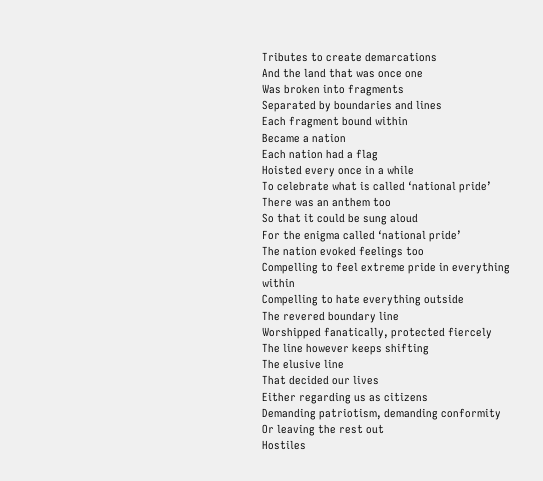Tributes to create demarcations
And the land that was once one
Was broken into fragments
Separated by boundaries and lines
Each fragment bound within
Became a nation
Each nation had a flag
Hoisted every once in a while
To celebrate what is called ‘national pride’
There was an anthem too
So that it could be sung aloud
For the enigma called ‘national pride’
The nation evoked feelings too
Compelling to feel extreme pride in everything within
Compelling to hate everything outside
The revered boundary line
Worshipped fanatically, protected fiercely
The line however keeps shifting
The elusive line
That decided our lives
Either regarding us as citizens
Demanding patriotism, demanding conformity
Or leaving the rest out
Hostiles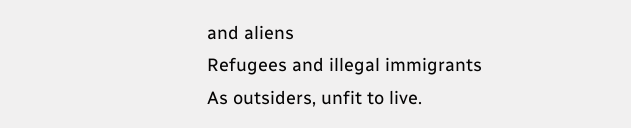and aliens
Refugees and illegal immigrants
As outsiders, unfit to live.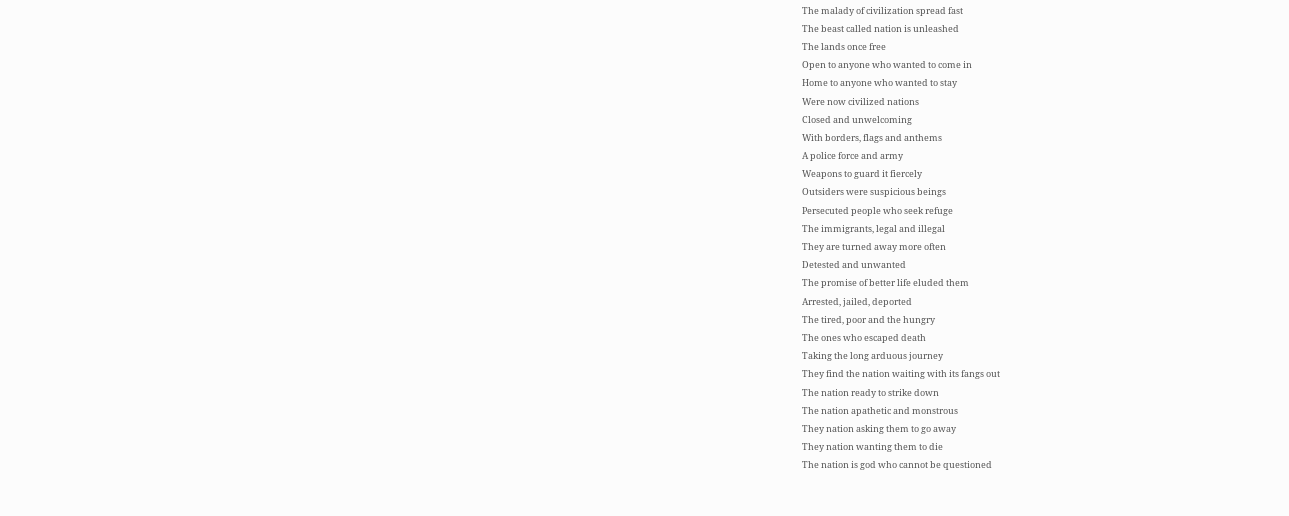The malady of civilization spread fast
The beast called nation is unleashed
The lands once free
Open to anyone who wanted to come in
Home to anyone who wanted to stay
Were now civilized nations
Closed and unwelcoming
With borders, flags and anthems
A police force and army
Weapons to guard it fiercely
Outsiders were suspicious beings
Persecuted people who seek refuge
The immigrants, legal and illegal
They are turned away more often
Detested and unwanted
The promise of better life eluded them
Arrested, jailed, deported
The tired, poor and the hungry
The ones who escaped death
Taking the long arduous journey
They find the nation waiting with its fangs out
The nation ready to strike down
The nation apathetic and monstrous
They nation asking them to go away
They nation wanting them to die
The nation is god who cannot be questioned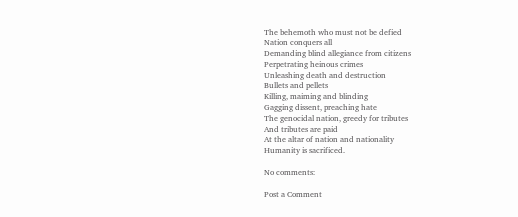The behemoth who must not be defied
Nation conquers all
Demanding blind allegiance from citizens
Perpetrating heinous crimes
Unleashing death and destruction
Bullets and pellets
Killing, maiming and blinding
Gagging dissent, preaching hate
The genocidal nation, greedy for tributes
And tributes are paid
At the altar of nation and nationality
Humanity is sacrificed.

No comments:

Post a Comment